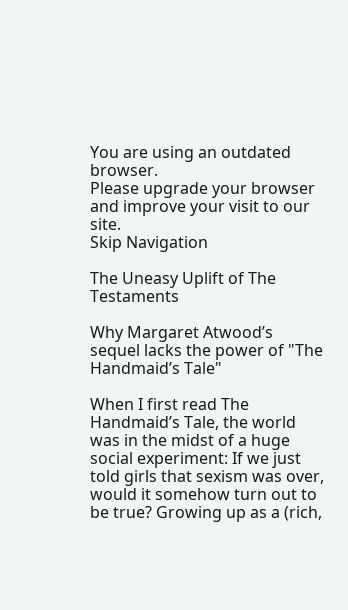You are using an outdated browser.
Please upgrade your browser
and improve your visit to our site.
Skip Navigation

The Uneasy Uplift of The Testaments

Why Margaret Atwood’s sequel lacks the power of "The Handmaid’s Tale"

When I first read The Handmaid’s Tale, the world was in the midst of a huge social experiment: If we just told girls that sexism was over, would it somehow turn out to be true? Growing up as a (rich,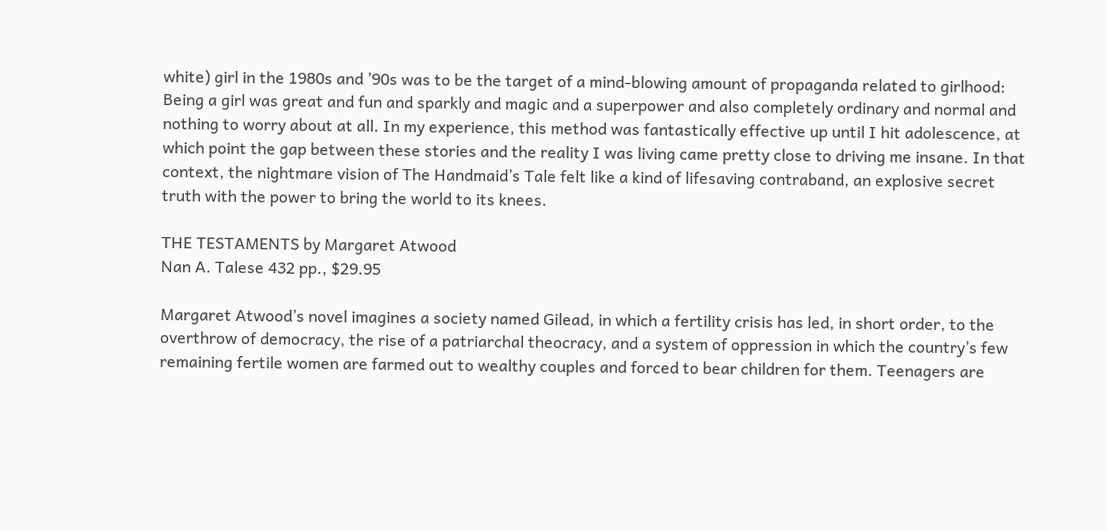white) girl in the 1980s and ’90s was to be the target of a mind-blowing amount of propaganda related to girlhood: Being a girl was great and fun and sparkly and magic and a superpower and also completely ordinary and normal and nothing to worry about at all. In my experience, this method was fantastically effective up until I hit adolescence, at which point the gap between these stories and the reality I was living came pretty close to driving me insane. In that context, the nightmare vision of The Handmaid’s Tale felt like a kind of lifesaving contraband, an explosive secret truth with the power to bring the world to its knees.

THE TESTAMENTS by Margaret Atwood
Nan A. Talese 432 pp., $29.95

Margaret Atwood’s novel imagines a society named Gilead, in which a fertility crisis has led, in short order, to the overthrow of democracy, the rise of a patriarchal theocracy, and a system of oppression in which the country’s few remaining fertile women are farmed out to wealthy couples and forced to bear children for them. Teenagers are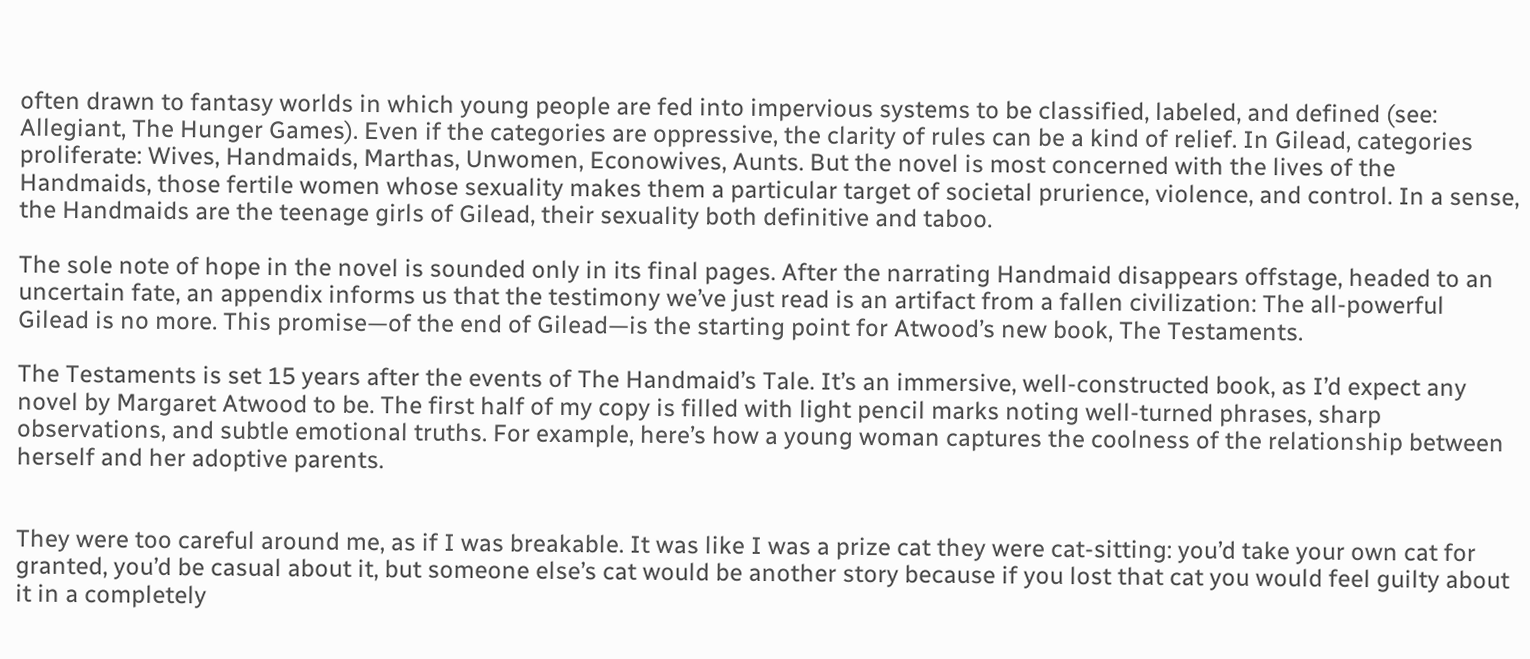often drawn to fantasy worlds in which young people are fed into impervious systems to be classified, labeled, and defined (see: Allegiant, The Hunger Games). Even if the categories are oppressive, the clarity of rules can be a kind of relief. In Gilead, categories proliferate: Wives, Handmaids, Marthas, Unwomen, Econowives, Aunts. But the novel is most concerned with the lives of the Handmaids, those fertile women whose sexuality makes them a particular target of societal prurience, violence, and control. In a sense, the Handmaids are the teenage girls of Gilead, their sexuality both definitive and taboo.

The sole note of hope in the novel is sounded only in its final pages. After the narrating Handmaid disappears offstage, headed to an uncertain fate, an appendix informs us that the testimony we’ve just read is an artifact from a fallen civilization: The all-powerful Gilead is no more. This promise—of the end of Gilead—is the starting point for Atwood’s new book, The Testaments.

The Testaments is set 15 years after the events of The Handmaid’s Tale. It’s an immersive, well-constructed book, as I’d expect any novel by Margaret Atwood to be. The first half of my copy is filled with light pencil marks noting well-turned phrases, sharp observations, and subtle emotional truths. For example, here’s how a young woman captures the coolness of the relationship between herself and her adoptive parents.


They were too careful around me, as if I was breakable. It was like I was a prize cat they were cat-sitting: you’d take your own cat for granted, you’d be casual about it, but someone else’s cat would be another story because if you lost that cat you would feel guilty about it in a completely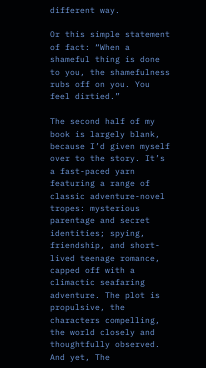different way.

Or this simple statement of fact: “When a shameful thing is done to you, the shamefulness rubs off on you. You feel dirtied.”

The second half of my book is largely blank, because I’d given myself over to the story. It’s a fast-paced yarn featuring a range of classic adventure-novel tropes: mysterious parentage and secret identities; spying, friendship, and short-lived teenage romance, capped off with a climactic seafaring adventure. The plot is propulsive, the characters compelling, the world closely and thoughtfully observed. And yet, The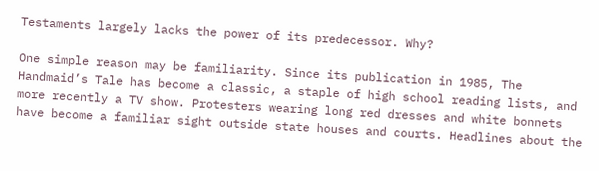Testaments largely lacks the power of its predecessor. Why?

One simple reason may be familiarity. Since its publication in 1985, The Handmaid’s Tale has become a classic, a staple of high school reading lists, and more recently a TV show. Protesters wearing long red dresses and white bonnets have become a familiar sight outside state houses and courts. Headlines about the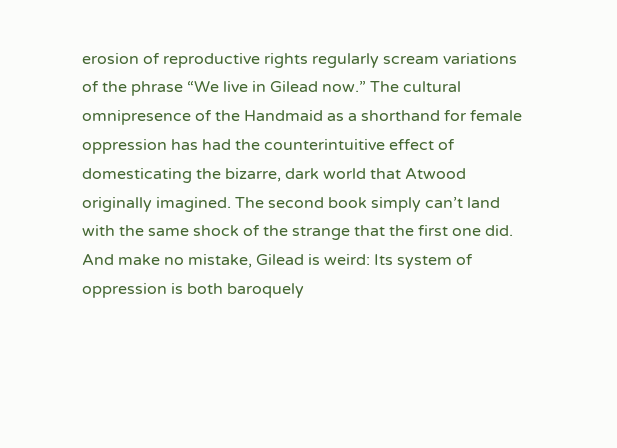erosion of reproductive rights regularly scream variations of the phrase “We live in Gilead now.” The cultural omnipresence of the Handmaid as a shorthand for female oppression has had the counterintuitive effect of domesticating the bizarre, dark world that Atwood originally imagined. The second book simply can’t land with the same shock of the strange that the first one did. And make no mistake, Gilead is weird: Its system of oppression is both baroquely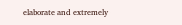elaborate and extremely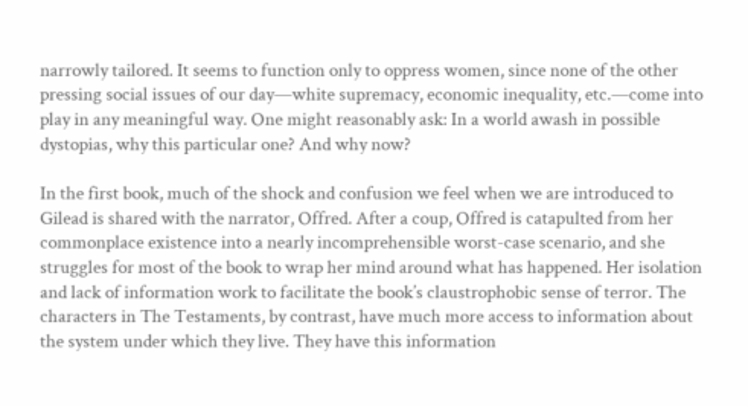narrowly tailored. It seems to function only to oppress women, since none of the other pressing social issues of our day—white supremacy, economic inequality, etc.—come into play in any meaningful way. One might reasonably ask: In a world awash in possible dystopias, why this particular one? And why now?

In the first book, much of the shock and confusion we feel when we are introduced to Gilead is shared with the narrator, Offred. After a coup, Offred is catapulted from her commonplace existence into a nearly incomprehensible worst-case scenario, and she struggles for most of the book to wrap her mind around what has happened. Her isolation and lack of information work to facilitate the book’s claustrophobic sense of terror. The characters in The Testaments, by contrast, have much more access to information about the system under which they live. They have this information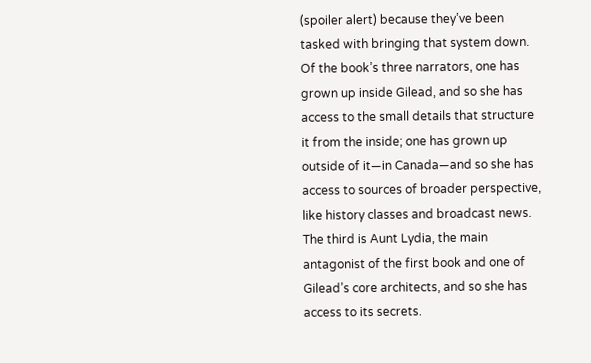(spoiler alert) because they’ve been tasked with bringing that system down. Of the book’s three narrators, one has grown up inside Gilead, and so she has access to the small details that structure it from the inside; one has grown up outside of it—in Canada—and so she has access to sources of broader perspective, like history classes and broadcast news. The third is Aunt Lydia, the main antagonist of the first book and one of Gilead’s core architects, and so she has access to its secrets.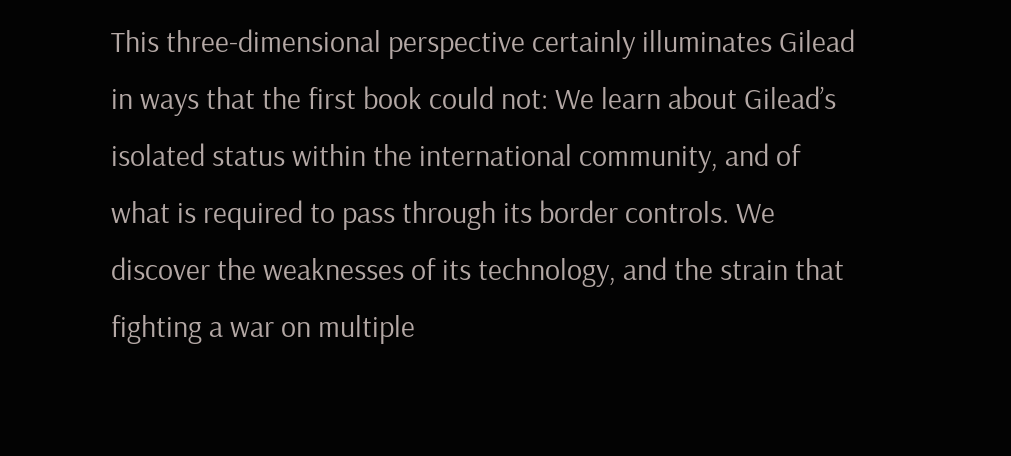This three-dimensional perspective certainly illuminates Gilead in ways that the first book could not: We learn about Gilead’s isolated status within the international community, and of what is required to pass through its border controls. We discover the weaknesses of its technology, and the strain that fighting a war on multiple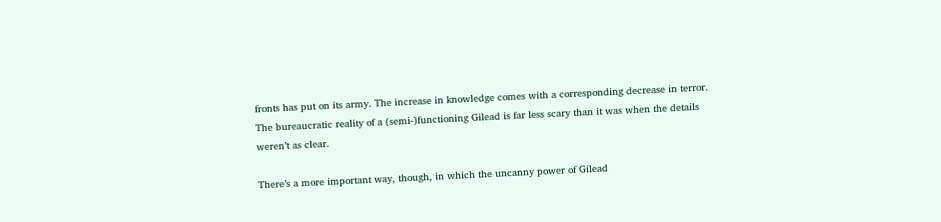fronts has put on its army. The increase in knowledge comes with a corresponding decrease in terror. The bureaucratic reality of a (semi-)functioning Gilead is far less scary than it was when the details weren’t as clear.

There’s a more important way, though, in which the uncanny power of Gilead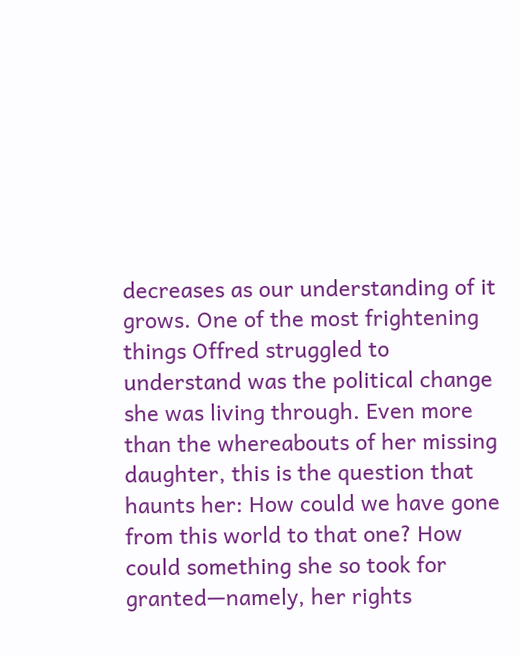decreases as our understanding of it grows. One of the most frightening things Offred struggled to understand was the political change she was living through. Even more than the whereabouts of her missing daughter, this is the question that haunts her: How could we have gone from this world to that one? How could something she so took for granted—namely, her rights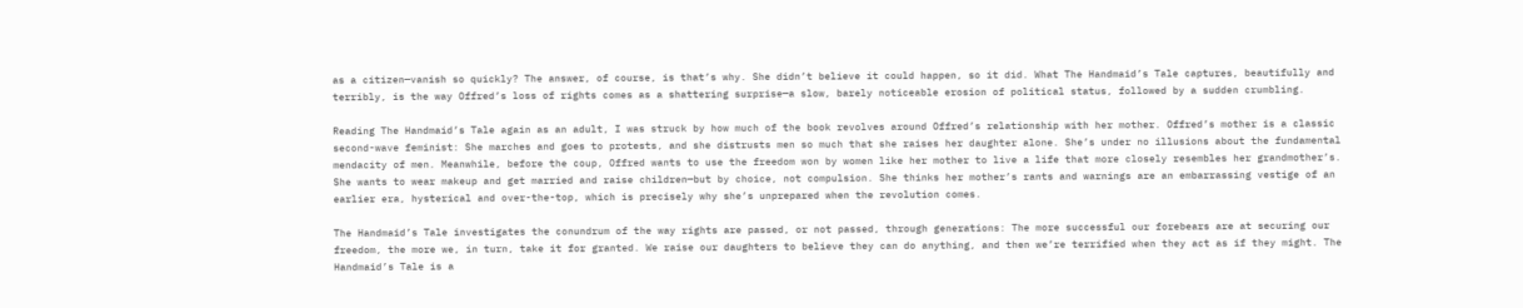as a citizen—vanish so quickly? The answer, of course, is that’s why. She didn’t believe it could happen, so it did. What The Handmaid’s Tale captures, beautifully and terribly, is the way Offred’s loss of rights comes as a shattering surprise—a slow, barely noticeable erosion of political status, followed by a sudden crumbling.

Reading The Handmaid’s Tale again as an adult, I was struck by how much of the book revolves around Offred’s relationship with her mother. Offred’s mother is a classic second-wave feminist: She marches and goes to protests, and she distrusts men so much that she raises her daughter alone. She’s under no illusions about the fundamental mendacity of men. Meanwhile, before the coup, Offred wants to use the freedom won by women like her mother to live a life that more closely resembles her grandmother’s. She wants to wear makeup and get married and raise children—but by choice, not compulsion. She thinks her mother’s rants and warnings are an embarrassing vestige of an earlier era, hysterical and over-the-top, which is precisely why she’s unprepared when the revolution comes.

The Handmaid’s Tale investigates the conundrum of the way rights are passed, or not passed, through generations: The more successful our forebears are at securing our freedom, the more we, in turn, take it for granted. We raise our daughters to believe they can do anything, and then we’re terrified when they act as if they might. The Handmaid’s Tale is a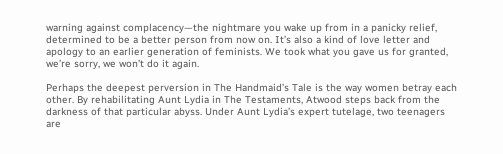warning against complacency—the nightmare you wake up from in a panicky relief, determined to be a better person from now on. It’s also a kind of love letter and apology to an earlier generation of feminists. We took what you gave us for granted, we’re sorry, we won’t do it again.

Perhaps the deepest perversion in The Handmaid’s Tale is the way women betray each other. By rehabilitating Aunt Lydia in The Testaments, Atwood steps back from the darkness of that particular abyss. Under Aunt Lydia’s expert tutelage, two teenagers are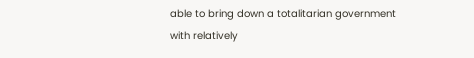able to bring down a totalitarian government with relatively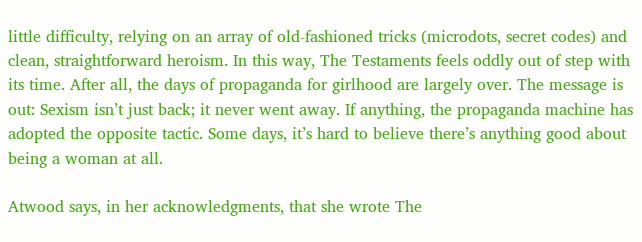little difficulty, relying on an array of old-fashioned tricks (microdots, secret codes) and clean, straightforward heroism. In this way, The Testaments feels oddly out of step with its time. After all, the days of propaganda for girlhood are largely over. The message is out: Sexism isn’t just back; it never went away. If anything, the propaganda machine has adopted the opposite tactic. Some days, it’s hard to believe there’s anything good about being a woman at all.

Atwood says, in her acknowledgments, that she wrote The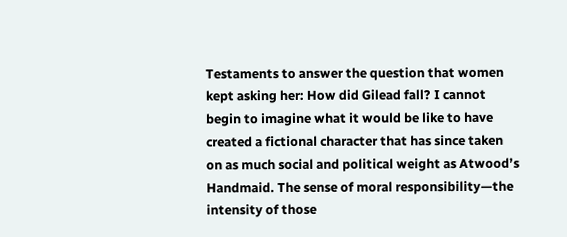Testaments to answer the question that women kept asking her: How did Gilead fall? I cannot begin to imagine what it would be like to have created a fictional character that has since taken on as much social and political weight as Atwood’s Handmaid. The sense of moral responsibility—the intensity of those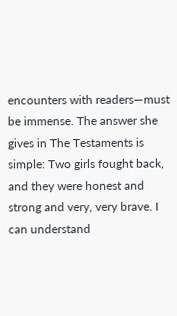encounters with readers—must be immense. The answer she gives in The Testaments is simple: Two girls fought back, and they were honest and strong and very, very brave. I can understand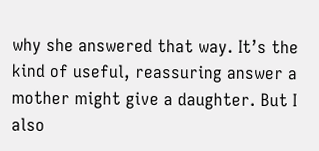why she answered that way. It’s the kind of useful, reassuring answer a mother might give a daughter. But I also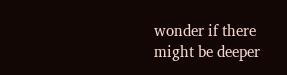wonder if there might be deeper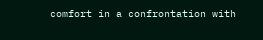comfort in a confrontation with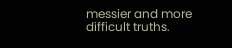messier and more difficult truths.